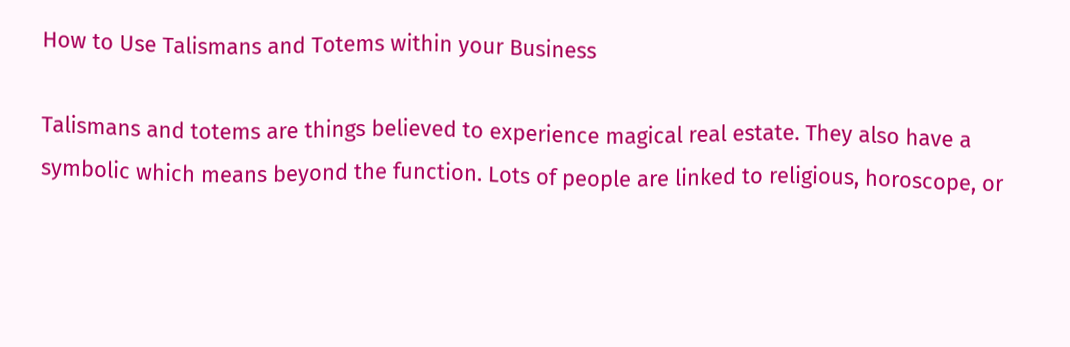How to Use Talismans and Totems within your Business

Talismans and totems are things believed to experience magical real estate. They also have a symbolic which means beyond the function. Lots of people are linked to religious, horoscope, or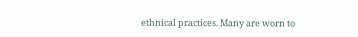ethnical practices. Many are worn to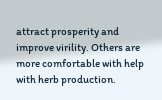attract prosperity and improve virility. Others are more comfortable with help with herb production.